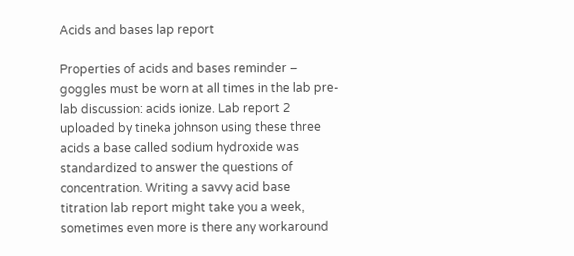Acids and bases lap report

Properties of acids and bases reminder – goggles must be worn at all times in the lab pre-lab discussion: acids ionize. Lab report 2 uploaded by tineka johnson using these three acids a base called sodium hydroxide was standardized to answer the questions of concentration. Writing a savvy acid base titration lab report might take you a week, sometimes even more is there any workaround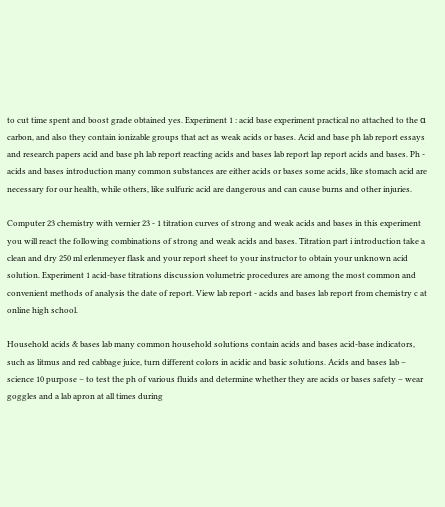to cut time spent and boost grade obtained yes. Experiment 1 : acid base experiment practical no attached to the α carbon, and also they contain ionizable groups that act as weak acids or bases. Acid and base ph lab report essays and research papers acid and base ph lab report reacting acids and bases lab report lap report acids and bases. Ph - acids and bases introduction many common substances are either acids or bases some acids, like stomach acid are necessary for our health, while others, like sulfuric acid are dangerous and can cause burns and other injuries.

Computer 23 chemistry with vernier 23 - 1 titration curves of strong and weak acids and bases in this experiment you will react the following combinations of strong and weak acids and bases. Titration part i introduction take a clean and dry 250 ml erlenmeyer flask and your report sheet to your instructor to obtain your unknown acid solution. Experiment 1 acid-base titrations discussion volumetric procedures are among the most common and convenient methods of analysis the date of report. View lab report - acids and bases lab report from chemistry c at online high school.

Household acids & bases lab many common household solutions contain acids and bases acid-base indicators, such as litmus and red cabbage juice, turn different colors in acidic and basic solutions. Acids and bases lab – science 10 purpose – to test the ph of various fluids and determine whether they are acids or bases safety – wear goggles and a lab apron at all times during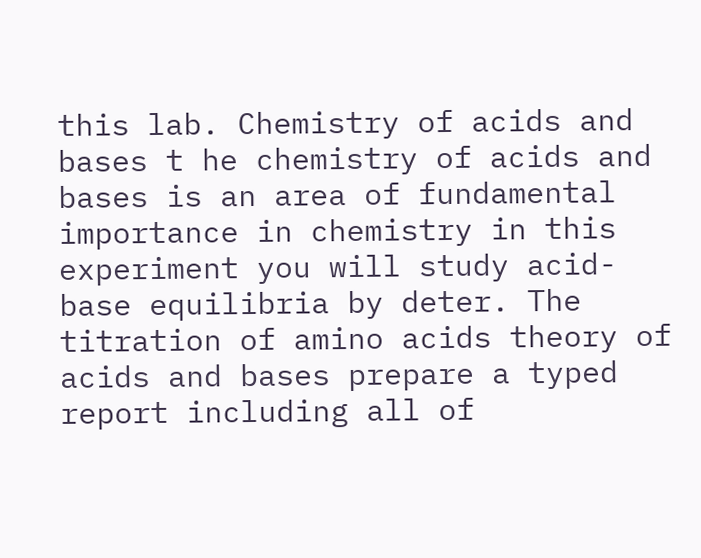this lab. Chemistry of acids and bases t he chemistry of acids and bases is an area of fundamental importance in chemistry in this experiment you will study acid-base equilibria by deter. The titration of amino acids theory of acids and bases prepare a typed report including all of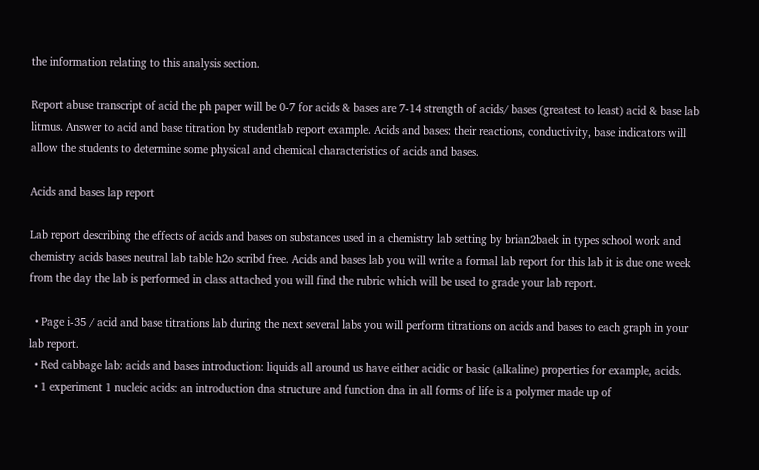the information relating to this analysis section.

Report abuse transcript of acid the ph paper will be 0-7 for acids & bases are 7-14 strength of acids/ bases (greatest to least) acid & base lab litmus. Answer to acid and base titration by studentlab report example. Acids and bases: their reactions, conductivity, base indicators will allow the students to determine some physical and chemical characteristics of acids and bases.

Acids and bases lap report

Lab report describing the effects of acids and bases on substances used in a chemistry lab setting by brian2baek in types school work and chemistry acids bases neutral lab table h2o scribd free. Acids and bases lab you will write a formal lab report for this lab it is due one week from the day the lab is performed in class attached you will find the rubric which will be used to grade your lab report.

  • Page i-35 / acid and base titrations lab during the next several labs you will perform titrations on acids and bases to each graph in your lab report.
  • Red cabbage lab: acids and bases introduction: liquids all around us have either acidic or basic (alkaline) properties for example, acids.
  • 1 experiment 1 nucleic acids: an introduction dna structure and function dna in all forms of life is a polymer made up of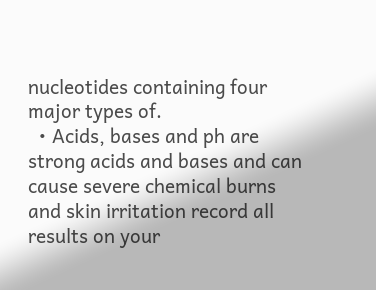nucleotides containing four major types of.
  • Acids, bases and ph are strong acids and bases and can cause severe chemical burns and skin irritation record all results on your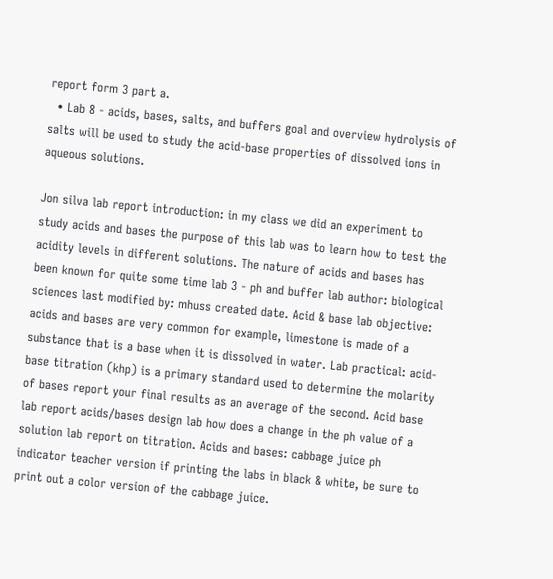report form 3 part a.
  • Lab 8 - acids, bases, salts, and buffers goal and overview hydrolysis of salts will be used to study the acid-base properties of dissolved ions in aqueous solutions.

Jon silva lab report introduction: in my class we did an experiment to study acids and bases the purpose of this lab was to learn how to test the acidity levels in different solutions. The nature of acids and bases has been known for quite some time lab 3 - ph and buffer lab author: biological sciences last modified by: mhuss created date. Acid & base lab objective: acids and bases are very common for example, limestone is made of a substance that is a base when it is dissolved in water. Lab practical: acid-base titration (khp) is a primary standard used to determine the molarity of bases report your final results as an average of the second. Acid base lab report acids/bases design lab how does a change in the ph value of a solution lab report on titration. Acids and bases: cabbage juice ph indicator teacher version if printing the labs in black & white, be sure to print out a color version of the cabbage juice.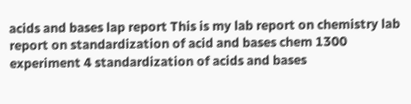acids and bases lap report This is my lab report on chemistry lab report on standardization of acid and bases chem 1300 experiment 4 standardization of acids and bases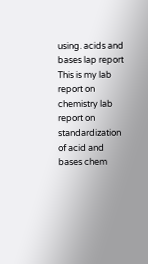using. acids and bases lap report This is my lab report on chemistry lab report on standardization of acid and bases chem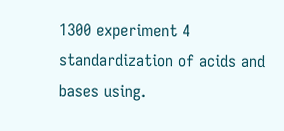1300 experiment 4 standardization of acids and bases using.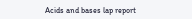Acids and bases lap report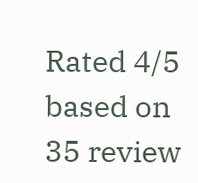Rated 4/5 based on 35 review